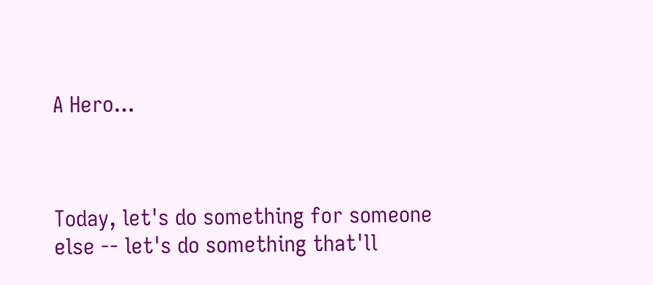A Hero...



Today, let's do something for someone else -- let's do something that'll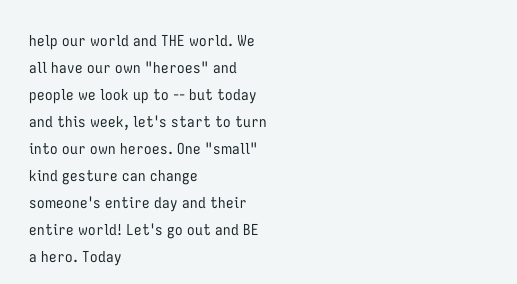help our world and THE world. We all have our own "heroes" and people we look up to -- but today and this week, let's start to turn into our own heroes. One "small" kind gesture can change someone's entire day and their entire world! Let's go out and BE a hero. Today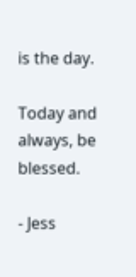is the day.

Today and always, be blessed.

- Jess